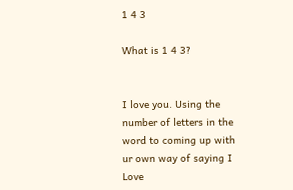1 4 3

What is 1 4 3?


I love you. Using the number of letters in the word to coming up with ur own way of saying I Love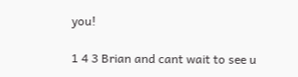you!

1 4 3 Brian and cant wait to see u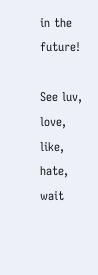in the future!

See luv, love, like, hate, wait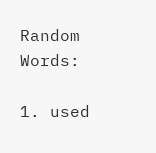Random Words:

1. used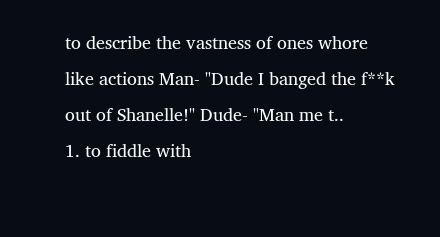to describe the vastness of ones whore like actions Man- "Dude I banged the f**k out of Shanelle!" Dude- "Man me t..
1. to fiddle with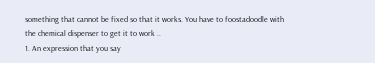something that cannot be fixed so that it works. You have to foostadoodle with the chemical dispenser to get it to work ..
1. An expression that you say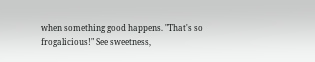when something good happens. "That's so frogalicious!" See sweetness,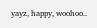yayz, happy, woohoo..